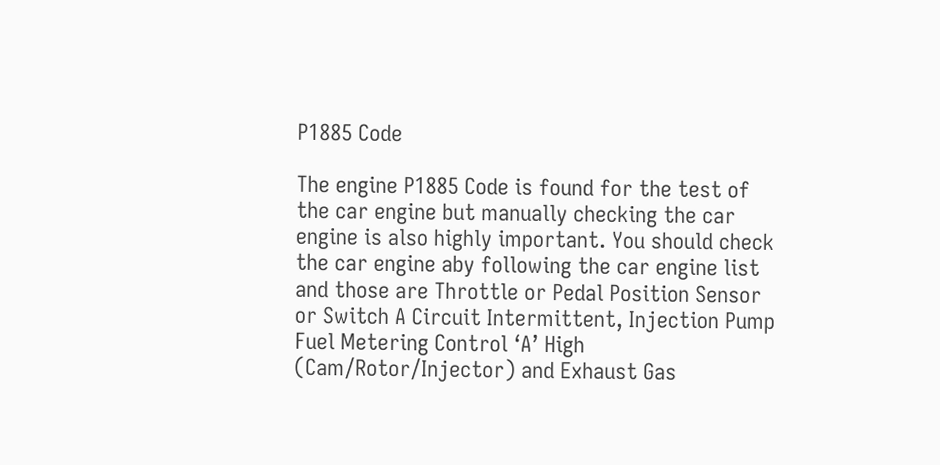P1885 Code

The engine P1885 Code is found for the test of the car engine but manually checking the car engine is also highly important. You should check the car engine aby following the car engine list and those are Throttle or Pedal Position Sensor or Switch A Circuit Intermittent, Injection Pump Fuel Metering Control ‘A’ High (Cam/Rotor/Injector) and Exhaust Gas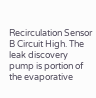Recirculation Sensor B Circuit High. The leak discovery pump is portion of the evaporative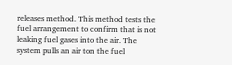releases method. This method tests the fuel arrangement to confirm that is not leaking fuel gases into the air. The system pulls an air ton the fuel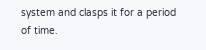system and clasps it for a period of time.